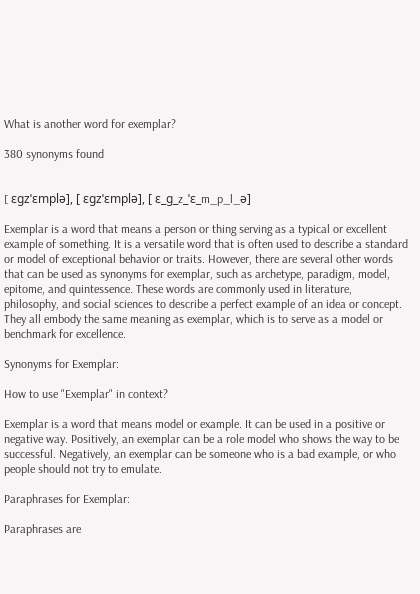What is another word for exemplar?

380 synonyms found


[ ɛɡzˈɛmplə], [ ɛɡzˈɛmplə], [ ɛ_ɡ_z_ˈɛ_m_p_l_ə]

Exemplar is a word that means a person or thing serving as a typical or excellent example of something. It is a versatile word that is often used to describe a standard or model of exceptional behavior or traits. However, there are several other words that can be used as synonyms for exemplar, such as archetype, paradigm, model, epitome, and quintessence. These words are commonly used in literature, philosophy, and social sciences to describe a perfect example of an idea or concept. They all embody the same meaning as exemplar, which is to serve as a model or benchmark for excellence.

Synonyms for Exemplar:

How to use "Exemplar" in context?

Exemplar is a word that means model or example. It can be used in a positive or negative way. Positively, an exemplar can be a role model who shows the way to be successful. Negatively, an exemplar can be someone who is a bad example, or who people should not try to emulate.

Paraphrases for Exemplar:

Paraphrases are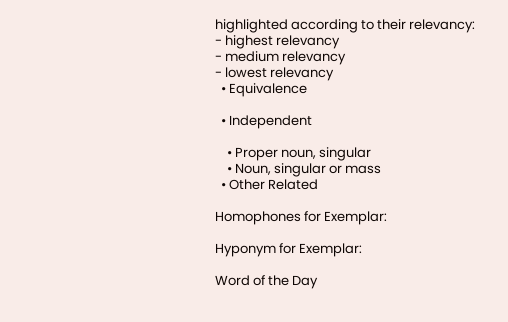highlighted according to their relevancy:
- highest relevancy
- medium relevancy
- lowest relevancy
  • Equivalence

  • Independent

    • Proper noun, singular
    • Noun, singular or mass
  • Other Related

Homophones for Exemplar:

Hyponym for Exemplar:

Word of the Day